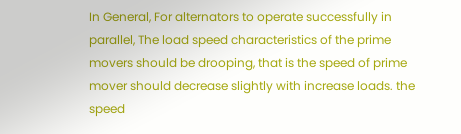In General, For alternators to operate successfully in parallel, The load speed characteristics of the prime movers should be drooping, that is the speed of prime mover should decrease slightly with increase loads. the speed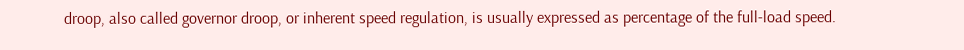droop, also called governor droop, or inherent speed regulation, is usually expressed as percentage of the full-load speed.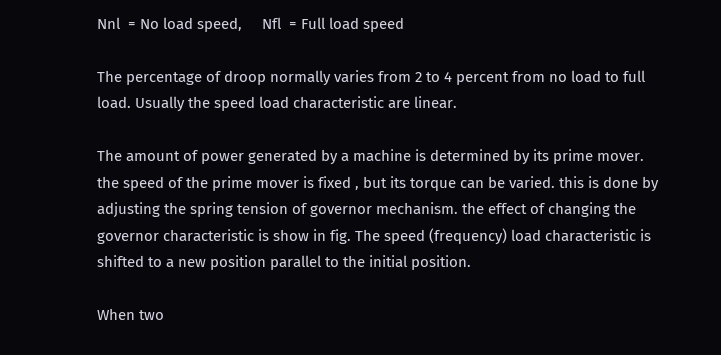Nnl  = No load speed,     Nfl  = Full load speed

The percentage of droop normally varies from 2 to 4 percent from no load to full load. Usually the speed load characteristic are linear.

The amount of power generated by a machine is determined by its prime mover. the speed of the prime mover is fixed , but its torque can be varied. this is done by adjusting the spring tension of governor mechanism. the effect of changing the governor characteristic is show in fig. The speed (frequency) load characteristic is shifted to a new position parallel to the initial position.

When two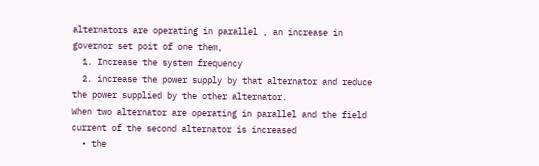alternators are operating in parallel , an increase in governor set poit of one them,
  1. Increase the system frequency
  2. increase the power supply by that alternator and reduce the power supplied by the other alternator.
When two alternator are operating in parallel and the field current of the second alternator is increased
  • the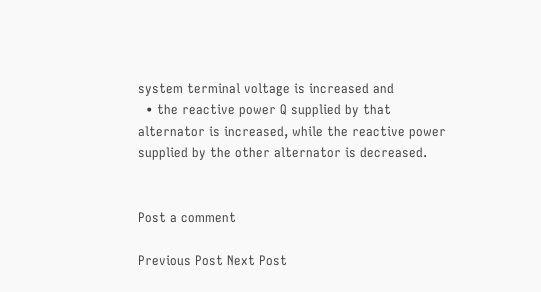system terminal voltage is increased and
  • the reactive power Q supplied by that alternator is increased, while the reactive power supplied by the other alternator is decreased.


Post a comment

Previous Post Next Post